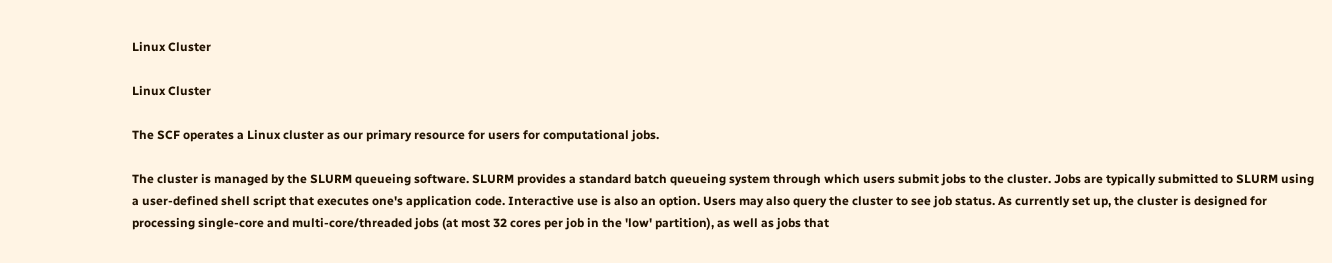Linux Cluster

Linux Cluster

The SCF operates a Linux cluster as our primary resource for users for computational jobs.

The cluster is managed by the SLURM queueing software. SLURM provides a standard batch queueing system through which users submit jobs to the cluster. Jobs are typically submitted to SLURM using a user-defined shell script that executes one's application code. Interactive use is also an option. Users may also query the cluster to see job status. As currently set up, the cluster is designed for processing single-core and multi-core/threaded jobs (at most 32 cores per job in the 'low' partition), as well as jobs that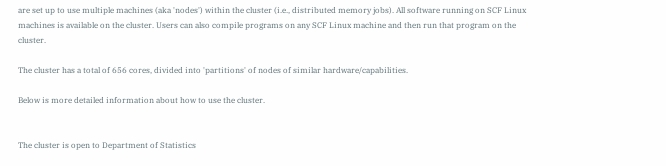are set up to use multiple machines (aka 'nodes') within the cluster (i.e., distributed memory jobs). All software running on SCF Linux machines is available on the cluster. Users can also compile programs on any SCF Linux machine and then run that program on the cluster.

The cluster has a total of 656 cores, divided into 'partitions' of nodes of similar hardware/capabilities.

Below is more detailed information about how to use the cluster.


The cluster is open to Department of Statistics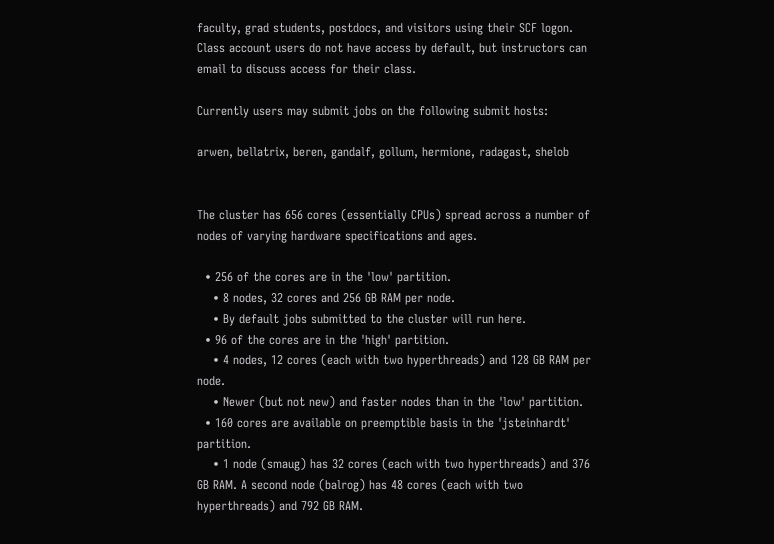faculty, grad students, postdocs, and visitors using their SCF logon. Class account users do not have access by default, but instructors can email to discuss access for their class.

Currently users may submit jobs on the following submit hosts:

arwen, bellatrix, beren, gandalf, gollum, hermione, radagast, shelob


The cluster has 656 cores (essentially CPUs) spread across a number of nodes of varying hardware specifications and ages.

  • 256 of the cores are in the 'low' partition.
    • 8 nodes, 32 cores and 256 GB RAM per node.
    • By default jobs submitted to the cluster will run here.
  • 96 of the cores are in the 'high' partition.
    • 4 nodes, 12 cores (each with two hyperthreads) and 128 GB RAM per node.
    • Newer (but not new) and faster nodes than in the 'low' partition.
  • 160 cores are available on preemptible basis in the 'jsteinhardt' partition.
    • 1 node (smaug) has 32 cores (each with two hyperthreads) and 376 GB RAM. A second node (balrog) has 48 cores (each with two hyperthreads) and 792 GB RAM.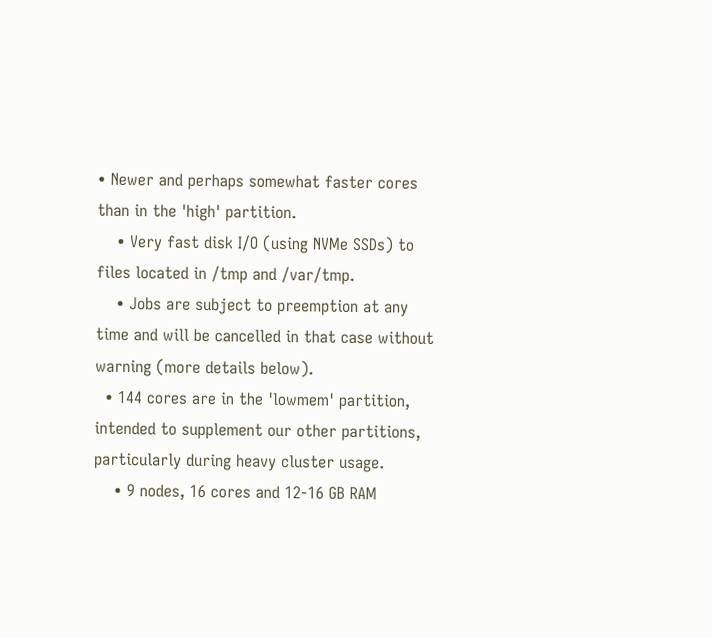• Newer and perhaps somewhat faster cores than in the 'high' partition.
    • Very fast disk I/O (using NVMe SSDs) to files located in /tmp and /var/tmp.
    • Jobs are subject to preemption at any time and will be cancelled in that case without warning (more details below).
  • 144 cores are in the 'lowmem' partition, intended to supplement our other partitions, particularly during heavy cluster usage.
    • 9 nodes, 16 cores and 12-16 GB RAM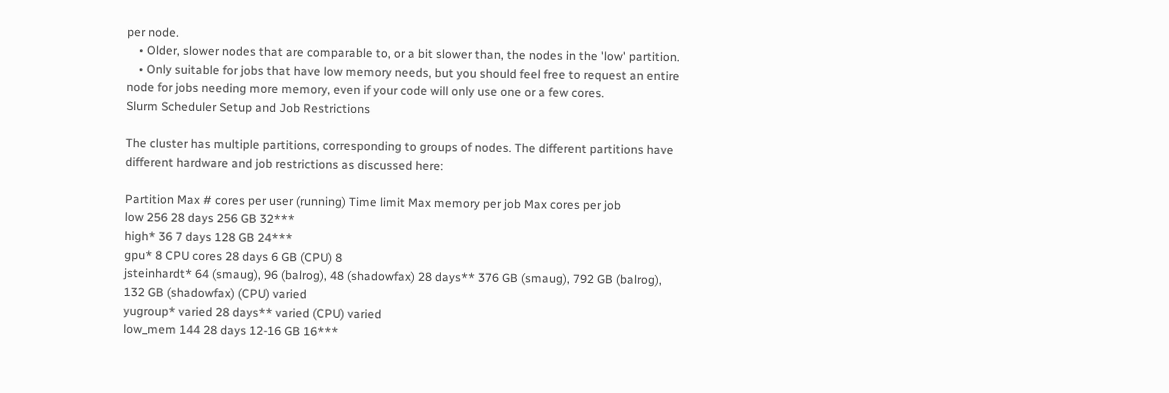per node.
    • Older, slower nodes that are comparable to, or a bit slower than, the nodes in the 'low' partition.
    • Only suitable for jobs that have low memory needs, but you should feel free to request an entire node for jobs needing more memory, even if your code will only use one or a few cores.
Slurm Scheduler Setup and Job Restrictions

The cluster has multiple partitions, corresponding to groups of nodes. The different partitions have different hardware and job restrictions as discussed here:

Partition Max # cores per user (running) Time limit Max memory per job Max cores per job
low 256 28 days 256 GB 32***
high* 36 7 days 128 GB 24***
gpu* 8 CPU cores 28 days 6 GB (CPU) 8
jsteinhardt* 64 (smaug), 96 (balrog), 48 (shadowfax) 28 days** 376 GB (smaug), 792 GB (balrog), 132 GB (shadowfax) (CPU) varied
yugroup* varied 28 days** varied (CPU) varied
low_mem 144 28 days 12-16 GB 16***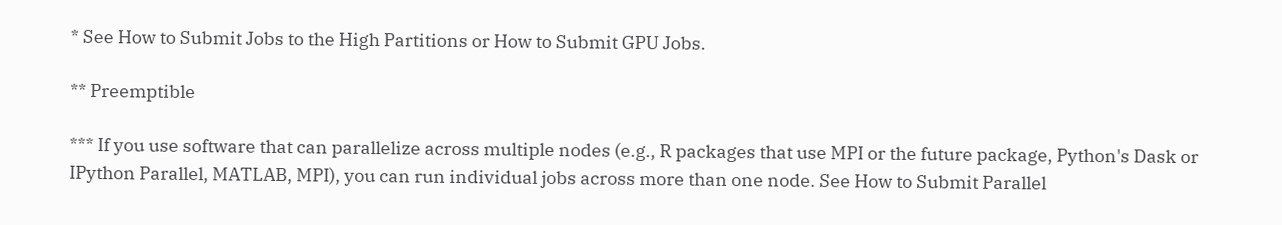* See How to Submit Jobs to the High Partitions or How to Submit GPU Jobs.

** Preemptible

*** If you use software that can parallelize across multiple nodes (e.g., R packages that use MPI or the future package, Python's Dask or IPython Parallel, MATLAB, MPI), you can run individual jobs across more than one node. See How to Submit Parallel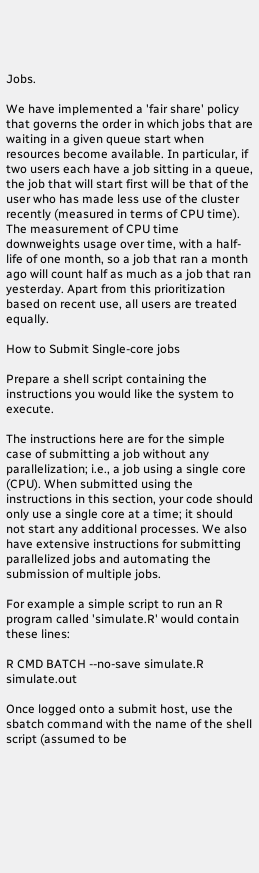Jobs.

We have implemented a 'fair share' policy that governs the order in which jobs that are waiting in a given queue start when resources become available. In particular, if two users each have a job sitting in a queue, the job that will start first will be that of the user who has made less use of the cluster recently (measured in terms of CPU time). The measurement of CPU time downweights usage over time, with a half-life of one month, so a job that ran a month ago will count half as much as a job that ran yesterday. Apart from this prioritization based on recent use, all users are treated equally.

How to Submit Single-core jobs

Prepare a shell script containing the instructions you would like the system to execute.

The instructions here are for the simple case of submitting a job without any parallelization; i.e., a job using a single core (CPU). When submitted using the instructions in this section, your code should only use a single core at a time; it should not start any additional processes. We also have extensive instructions for submitting parallelized jobs and automating the submission of multiple jobs.

For example a simple script to run an R program called 'simulate.R' would contain these lines:

R CMD BATCH --no-save simulate.R simulate.out

Once logged onto a submit host, use the sbatch command with the name of the shell script (assumed to be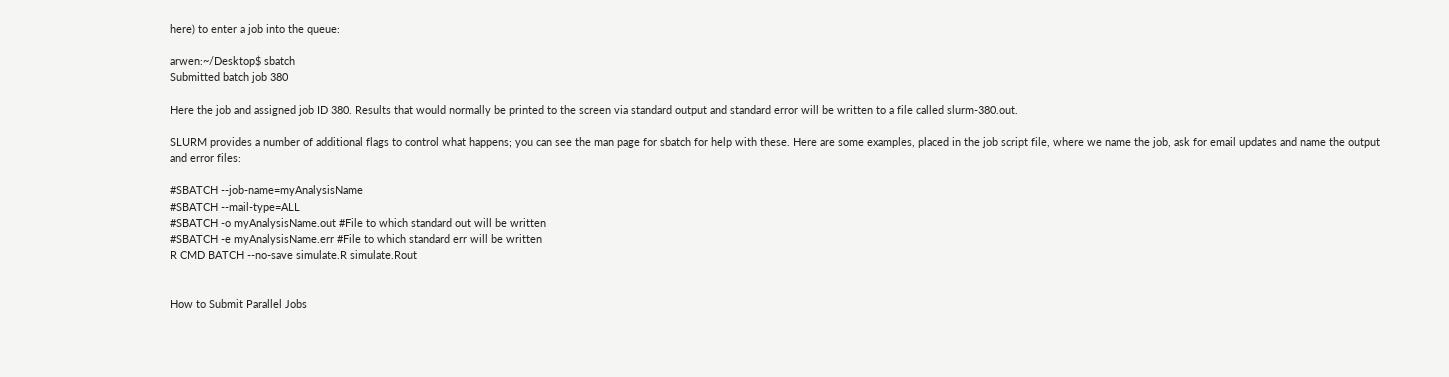here) to enter a job into the queue:

arwen:~/Desktop$ sbatch
Submitted batch job 380

Here the job and assigned job ID 380. Results that would normally be printed to the screen via standard output and standard error will be written to a file called slurm-380.out.

SLURM provides a number of additional flags to control what happens; you can see the man page for sbatch for help with these. Here are some examples, placed in the job script file, where we name the job, ask for email updates and name the output and error files:

#SBATCH --job-name=myAnalysisName
#SBATCH --mail-type=ALL
#SBATCH -o myAnalysisName.out #File to which standard out will be written
#SBATCH -e myAnalysisName.err #File to which standard err will be written
R CMD BATCH --no-save simulate.R simulate.Rout


How to Submit Parallel Jobs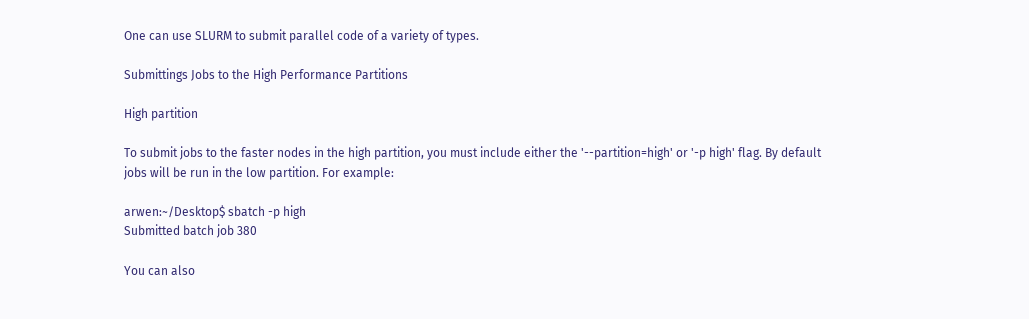One can use SLURM to submit parallel code of a variety of types.

Submittings Jobs to the High Performance Partitions

High partition

To submit jobs to the faster nodes in the high partition, you must include either the '--partition=high' or '-p high' flag. By default jobs will be run in the low partition. For example:

arwen:~/Desktop$ sbatch -p high
Submitted batch job 380

You can also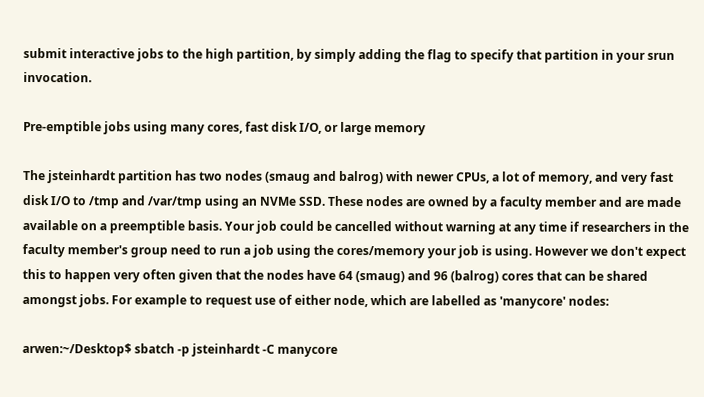submit interactive jobs to the high partition, by simply adding the flag to specify that partition in your srun invocation.

Pre-emptible jobs using many cores, fast disk I/O, or large memory

The jsteinhardt partition has two nodes (smaug and balrog) with newer CPUs, a lot of memory, and very fast disk I/O to /tmp and /var/tmp using an NVMe SSD. These nodes are owned by a faculty member and are made available on a preemptible basis. Your job could be cancelled without warning at any time if researchers in the faculty member's group need to run a job using the cores/memory your job is using. However we don't expect this to happen very often given that the nodes have 64 (smaug) and 96 (balrog) cores that can be shared amongst jobs. For example to request use of either node, which are labelled as 'manycore' nodes:

arwen:~/Desktop$ sbatch -p jsteinhardt -C manycore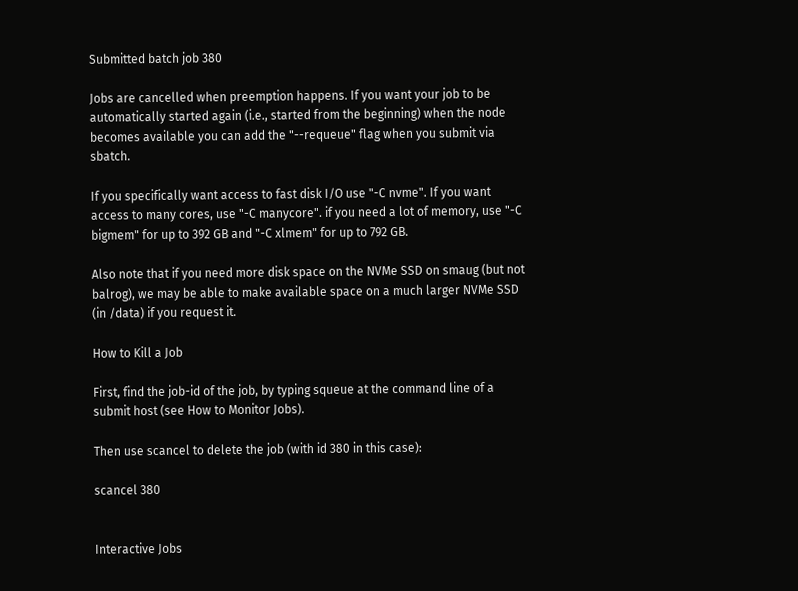Submitted batch job 380

Jobs are cancelled when preemption happens. If you want your job to be automatically started again (i.e., started from the beginning) when the node becomes available you can add the "--requeue" flag when you submit via sbatch.

If you specifically want access to fast disk I/O use "-C nvme". If you want access to many cores, use "-C manycore". if you need a lot of memory, use "-C bigmem" for up to 392 GB and "-C xlmem" for up to 792 GB.

Also note that if you need more disk space on the NVMe SSD on smaug (but not balrog), we may be able to make available space on a much larger NVMe SSD (in /data) if you request it.

How to Kill a Job

First, find the job-id of the job, by typing squeue at the command line of a submit host (see How to Monitor Jobs).

Then use scancel to delete the job (with id 380 in this case):

scancel 380


Interactive Jobs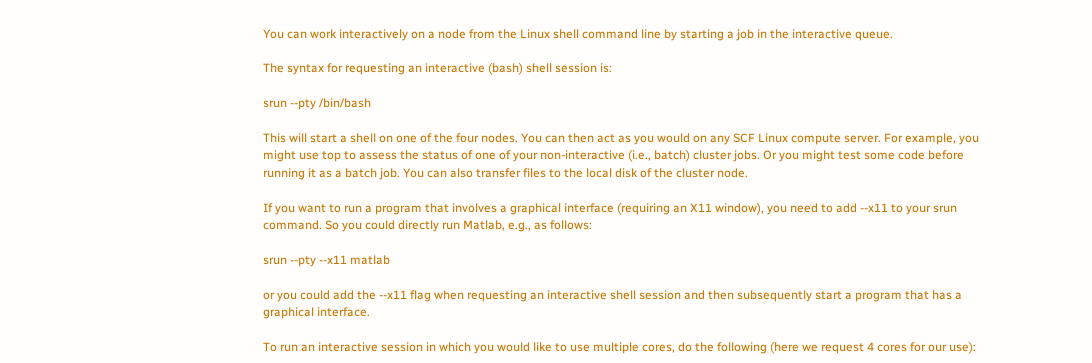You can work interactively on a node from the Linux shell command line by starting a job in the interactive queue.

The syntax for requesting an interactive (bash) shell session is:

srun --pty /bin/bash

This will start a shell on one of the four nodes. You can then act as you would on any SCF Linux compute server. For example, you might use top to assess the status of one of your non-interactive (i.e., batch) cluster jobs. Or you might test some code before running it as a batch job. You can also transfer files to the local disk of the cluster node.

If you want to run a program that involves a graphical interface (requiring an X11 window), you need to add --x11 to your srun command. So you could directly run Matlab, e.g., as follows:

srun --pty --x11 matlab

or you could add the --x11 flag when requesting an interactive shell session and then subsequently start a program that has a graphical interface.

To run an interactive session in which you would like to use multiple cores, do the following (here we request 4 cores for our use):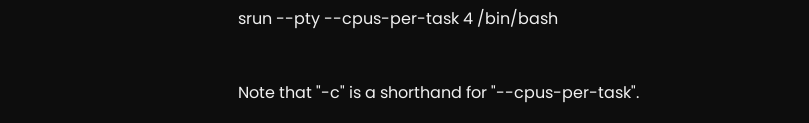srun --pty --cpus-per-task 4 /bin/bash

Note that "-c" is a shorthand for "--cpus-per-task".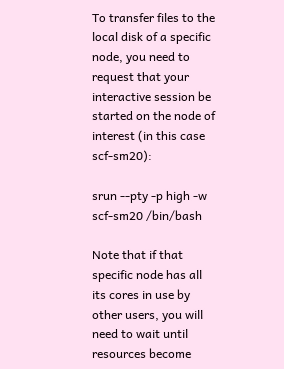To transfer files to the local disk of a specific node, you need to request that your interactive session be started on the node of interest (in this case scf-sm20):

srun --pty -p high -w scf-sm20 /bin/bash

Note that if that specific node has all its cores in use by other users, you will need to wait until resources become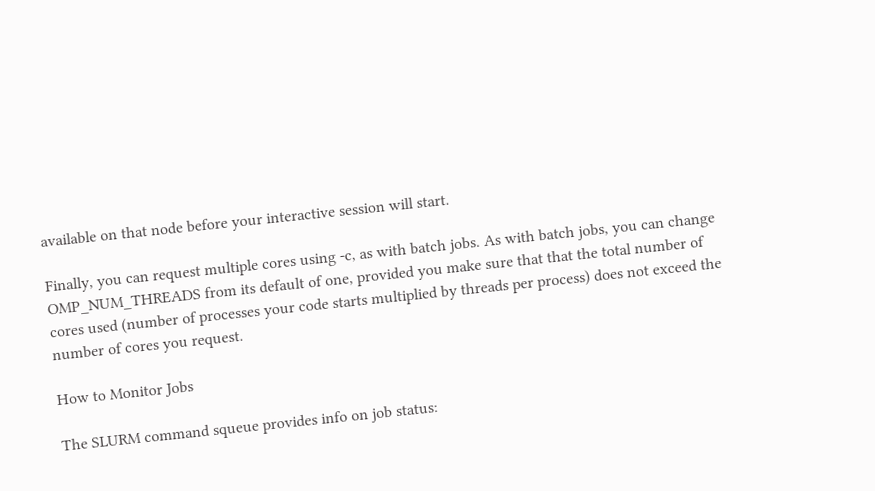available on that node before your interactive session will start.

Finally, you can request multiple cores using -c, as with batch jobs. As with batch jobs, you can change OMP_NUM_THREADS from its default of one, provided you make sure that that the total number of cores used (number of processes your code starts multiplied by threads per process) does not exceed the number of cores you request.

How to Monitor Jobs

The SLURM command squeue provides info on job status: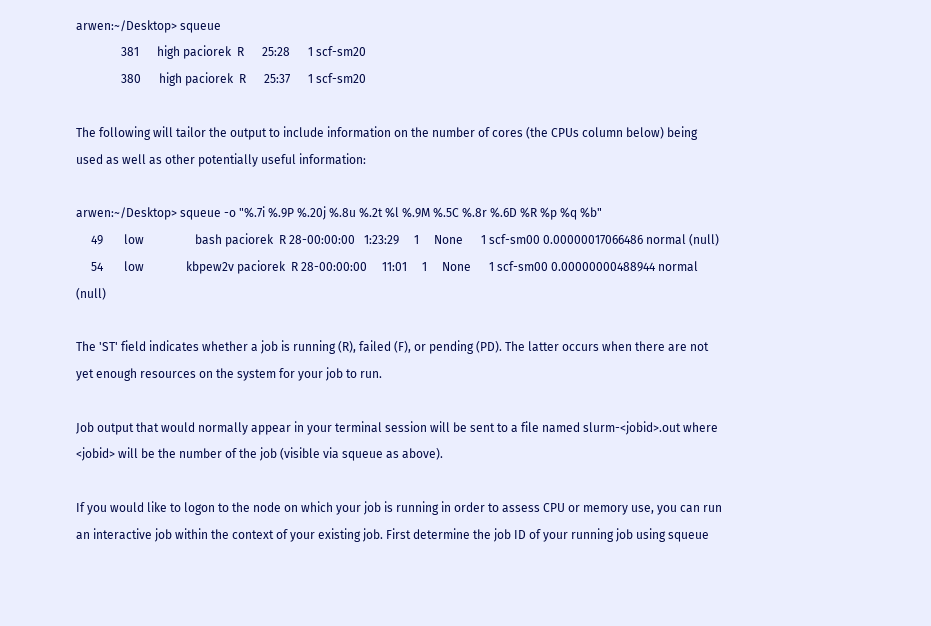arwen:~/Desktop> squeue
               381      high paciorek  R      25:28      1 scf-sm20
               380      high paciorek  R      25:37      1 scf-sm20

The following will tailor the output to include information on the number of cores (the CPUs column below) being used as well as other potentially useful information:

arwen:~/Desktop> squeue -o "%.7i %.9P %.20j %.8u %.2t %l %.9M %.5C %.8r %.6D %R %p %q %b"
     49       low                 bash paciorek  R 28-00:00:00   1:23:29     1     None      1 scf-sm00 0.00000017066486 normal (null)
     54       low              kbpew2v paciorek  R 28-00:00:00     11:01     1     None      1 scf-sm00 0.00000000488944 normal (null)

The 'ST' field indicates whether a job is running (R), failed (F), or pending (PD). The latter occurs when there are not yet enough resources on the system for your job to run.

Job output that would normally appear in your terminal session will be sent to a file named slurm-<jobid>.out where <jobid> will be the number of the job (visible via squeue as above).

If you would like to logon to the node on which your job is running in order to assess CPU or memory use, you can run an interactive job within the context of your existing job. First determine the job ID of your running job using squeue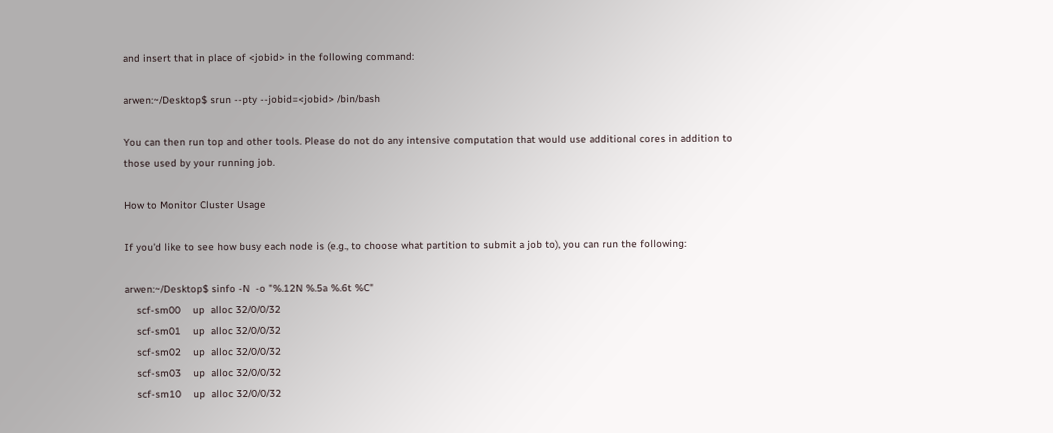and insert that in place of <jobid> in the following command:

arwen:~/Desktop$ srun --pty --jobid=<jobid> /bin/bash

You can then run top and other tools. Please do not do any intensive computation that would use additional cores in addition to those used by your running job.

How to Monitor Cluster Usage

If you'd like to see how busy each node is (e.g., to choose what partition to submit a job to), you can run the following:

arwen:~/Desktop$ sinfo -N  -o "%.12N %.5a %.6t %C"
    scf-sm00    up  alloc 32/0/0/32
    scf-sm01    up  alloc 32/0/0/32
    scf-sm02    up  alloc 32/0/0/32
    scf-sm03    up  alloc 32/0/0/32
    scf-sm10    up  alloc 32/0/0/32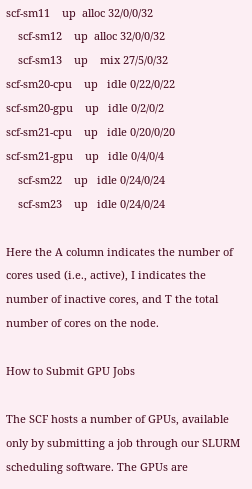scf-sm11    up  alloc 32/0/0/32
    scf-sm12    up  alloc 32/0/0/32
    scf-sm13    up    mix 27/5/0/32
scf-sm20-cpu    up   idle 0/22/0/22
scf-sm20-gpu    up   idle 0/2/0/2
scf-sm21-cpu    up   idle 0/20/0/20
scf-sm21-gpu    up   idle 0/4/0/4
    scf-sm22    up   idle 0/24/0/24
    scf-sm23    up   idle 0/24/0/24

Here the A column indicates the number of cores used (i.e., active), I indicates the number of inactive cores, and T the total number of cores on the node.

How to Submit GPU Jobs

The SCF hosts a number of GPUs, available only by submitting a job through our SLURM scheduling software. The GPUs are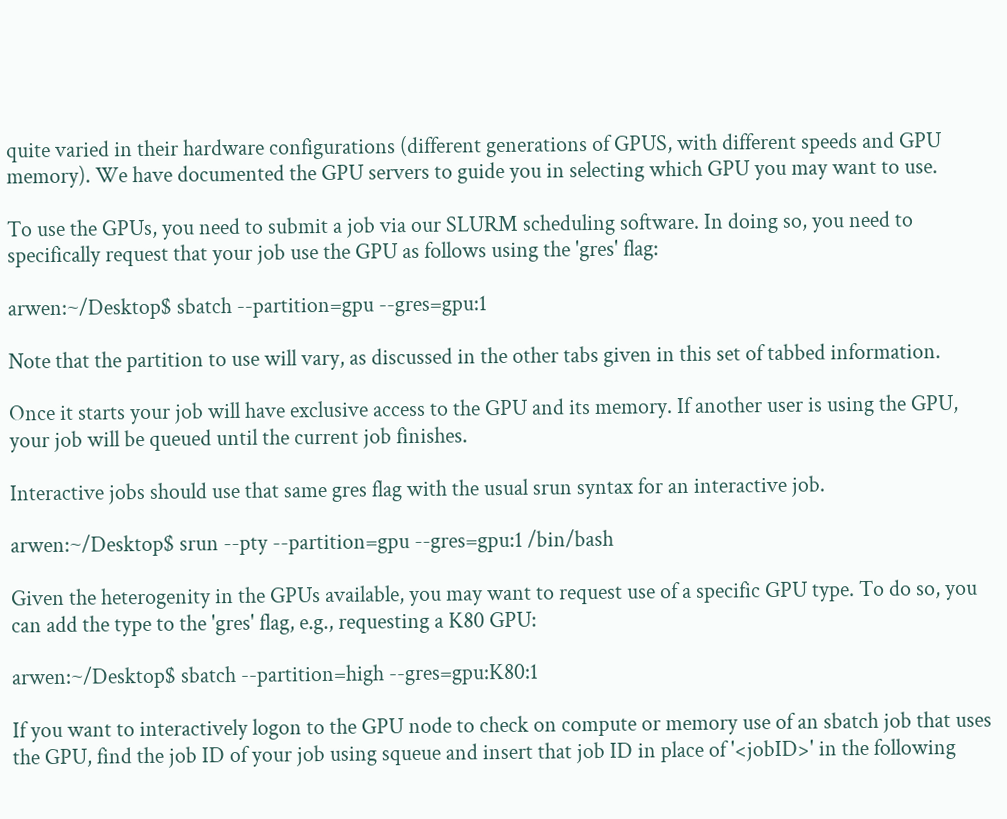quite varied in their hardware configurations (different generations of GPUS, with different speeds and GPU memory). We have documented the GPU servers to guide you in selecting which GPU you may want to use.

To use the GPUs, you need to submit a job via our SLURM scheduling software. In doing so, you need to specifically request that your job use the GPU as follows using the 'gres' flag:

arwen:~/Desktop$ sbatch --partition=gpu --gres=gpu:1

Note that the partition to use will vary, as discussed in the other tabs given in this set of tabbed information.

Once it starts your job will have exclusive access to the GPU and its memory. If another user is using the GPU, your job will be queued until the current job finishes.

Interactive jobs should use that same gres flag with the usual srun syntax for an interactive job.

arwen:~/Desktop$ srun --pty --partition=gpu --gres=gpu:1 /bin/bash

Given the heterogenity in the GPUs available, you may want to request use of a specific GPU type. To do so, you can add the type to the 'gres' flag, e.g., requesting a K80 GPU:

arwen:~/Desktop$ sbatch --partition=high --gres=gpu:K80:1

If you want to interactively logon to the GPU node to check on compute or memory use of an sbatch job that uses the GPU, find the job ID of your job using squeue and insert that job ID in place of '<jobID>' in the following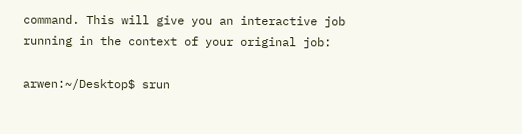command. This will give you an interactive job running in the context of your original job:

arwen:~/Desktop$ srun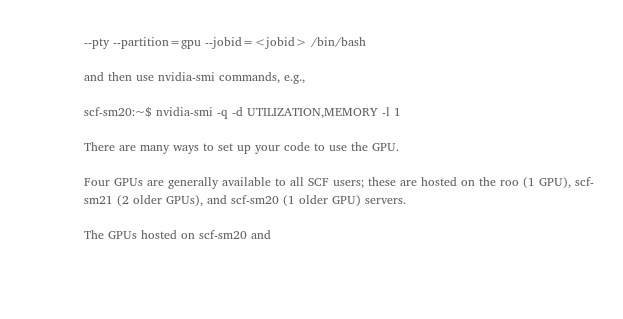--pty --partition=gpu --jobid=<jobid> /bin/bash

and then use nvidia-smi commands, e.g.,

scf-sm20:~$ nvidia-smi -q -d UTILIZATION,MEMORY -l 1

There are many ways to set up your code to use the GPU.

Four GPUs are generally available to all SCF users; these are hosted on the roo (1 GPU), scf-sm21 (2 older GPUs), and scf-sm20 (1 older GPU) servers.

The GPUs hosted on scf-sm20 and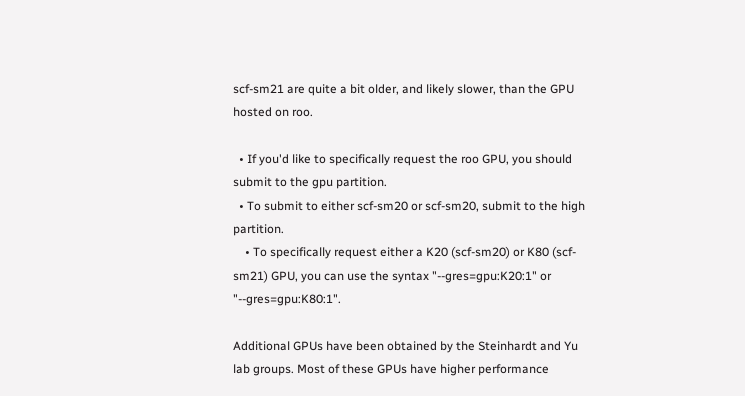scf-sm21 are quite a bit older, and likely slower, than the GPU hosted on roo.

  • If you'd like to specifically request the roo GPU, you should submit to the gpu partition.
  • To submit to either scf-sm20 or scf-sm20, submit to the high partition.
    • To specifically request either a K20 (scf-sm20) or K80 (scf-sm21) GPU, you can use the syntax "--gres=gpu:K20:1" or "--gres=gpu:K80:1".

Additional GPUs have been obtained by the Steinhardt and Yu lab groups. Most of these GPUs have higher performance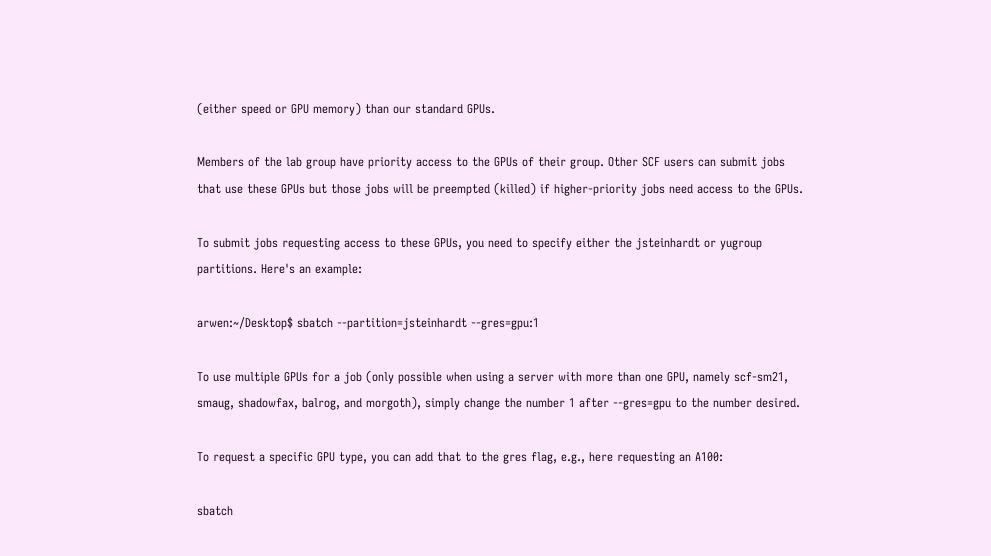(either speed or GPU memory) than our standard GPUs.

Members of the lab group have priority access to the GPUs of their group. Other SCF users can submit jobs that use these GPUs but those jobs will be preempted (killed) if higher-priority jobs need access to the GPUs.

To submit jobs requesting access to these GPUs, you need to specify either the jsteinhardt or yugroup partitions. Here's an example:

arwen:~/Desktop$ sbatch --partition=jsteinhardt --gres=gpu:1

To use multiple GPUs for a job (only possible when using a server with more than one GPU, namely scf-sm21, smaug, shadowfax, balrog, and morgoth), simply change the number 1 after --gres=gpu to the number desired.

To request a specific GPU type, you can add that to the gres flag, e.g., here requesting an A100:

sbatch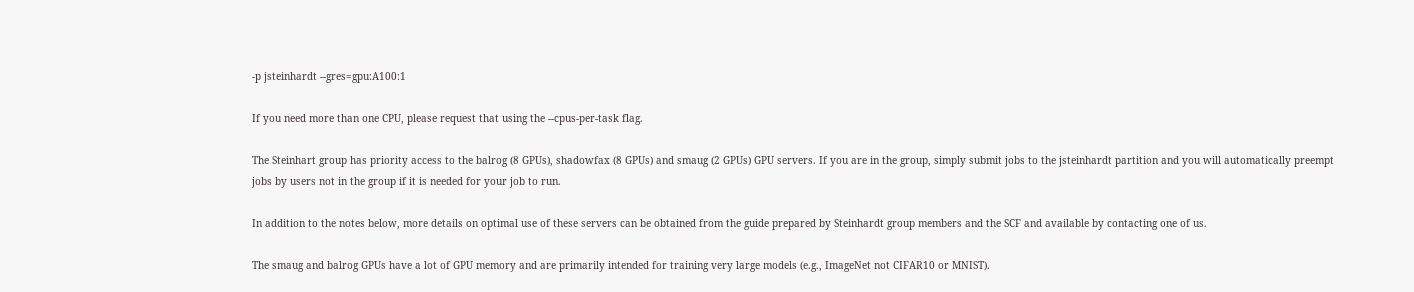-p jsteinhardt --gres=gpu:A100:1

If you need more than one CPU, please request that using the --cpus-per-task flag.

The Steinhart group has priority access to the balrog (8 GPUs), shadowfax (8 GPUs) and smaug (2 GPUs) GPU servers. If you are in the group, simply submit jobs to the jsteinhardt partition and you will automatically preempt jobs by users not in the group if it is needed for your job to run.

In addition to the notes below, more details on optimal use of these servers can be obtained from the guide prepared by Steinhardt group members and the SCF and available by contacting one of us.

The smaug and balrog GPUs have a lot of GPU memory and are primarily intended for training very large models (e.g., ImageNet not CIFAR10 or MNIST).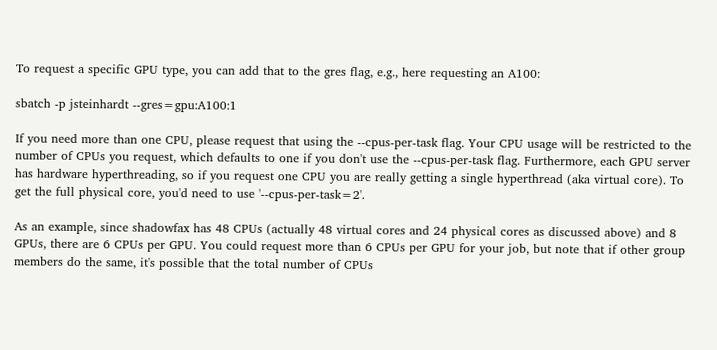To request a specific GPU type, you can add that to the gres flag, e.g., here requesting an A100:

sbatch -p jsteinhardt --gres=gpu:A100:1

If you need more than one CPU, please request that using the --cpus-per-task flag. Your CPU usage will be restricted to the number of CPUs you request, which defaults to one if you don't use the --cpus-per-task flag. Furthermore, each GPU server has hardware hyperthreading, so if you request one CPU you are really getting a single hyperthread (aka virtual core). To get the full physical core, you'd need to use '--cpus-per-task=2'.

As an example, since shadowfax has 48 CPUs (actually 48 virtual cores and 24 physical cores as discussed above) and 8 GPUs, there are 6 CPUs per GPU. You could request more than 6 CPUs per GPU for your job, but note that if other group members do the same, it's possible that the total number of CPUs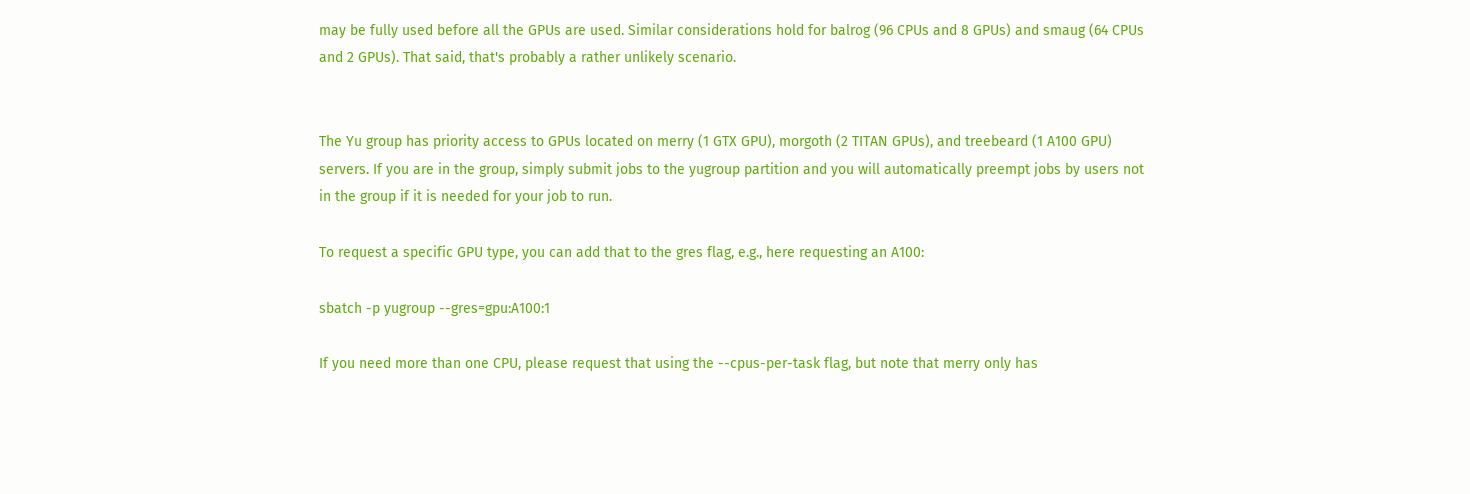may be fully used before all the GPUs are used. Similar considerations hold for balrog (96 CPUs and 8 GPUs) and smaug (64 CPUs and 2 GPUs). That said, that's probably a rather unlikely scenario.


The Yu group has priority access to GPUs located on merry (1 GTX GPU), morgoth (2 TITAN GPUs), and treebeard (1 A100 GPU) servers. If you are in the group, simply submit jobs to the yugroup partition and you will automatically preempt jobs by users not in the group if it is needed for your job to run.

To request a specific GPU type, you can add that to the gres flag, e.g., here requesting an A100:

sbatch -p yugroup --gres=gpu:A100:1

If you need more than one CPU, please request that using the --cpus-per-task flag, but note that merry only has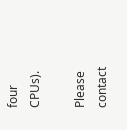four CPUs).

Please contact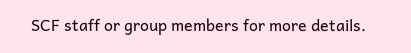SCF staff or group members for more details.